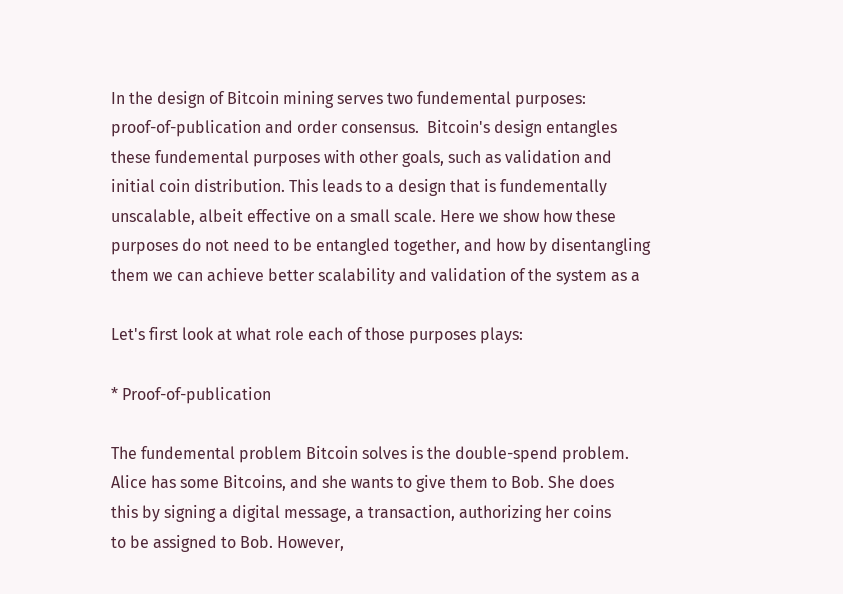In the design of Bitcoin mining serves two fundemental purposes:
proof-of-publication and order consensus.  Bitcoin's design entangles
these fundemental purposes with other goals, such as validation and
initial coin distribution. This leads to a design that is fundementally
unscalable, albeit effective on a small scale. Here we show how these
purposes do not need to be entangled together, and how by disentangling
them we can achieve better scalability and validation of the system as a

Let's first look at what role each of those purposes plays:

* Proof-of-publication

The fundemental problem Bitcoin solves is the double-spend problem.
Alice has some Bitcoins, and she wants to give them to Bob. She does
this by signing a digital message, a transaction, authorizing her coins
to be assigned to Bob. However,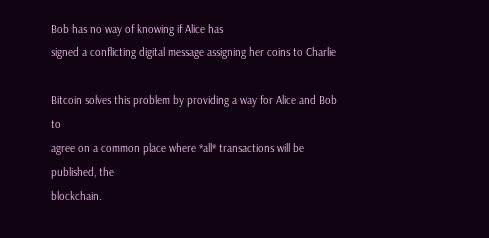Bob has no way of knowing if Alice has
signed a conflicting digital message assigning her coins to Charlie

Bitcoin solves this problem by providing a way for Alice and Bob to
agree on a common place where *all* transactions will be published, the
blockchain.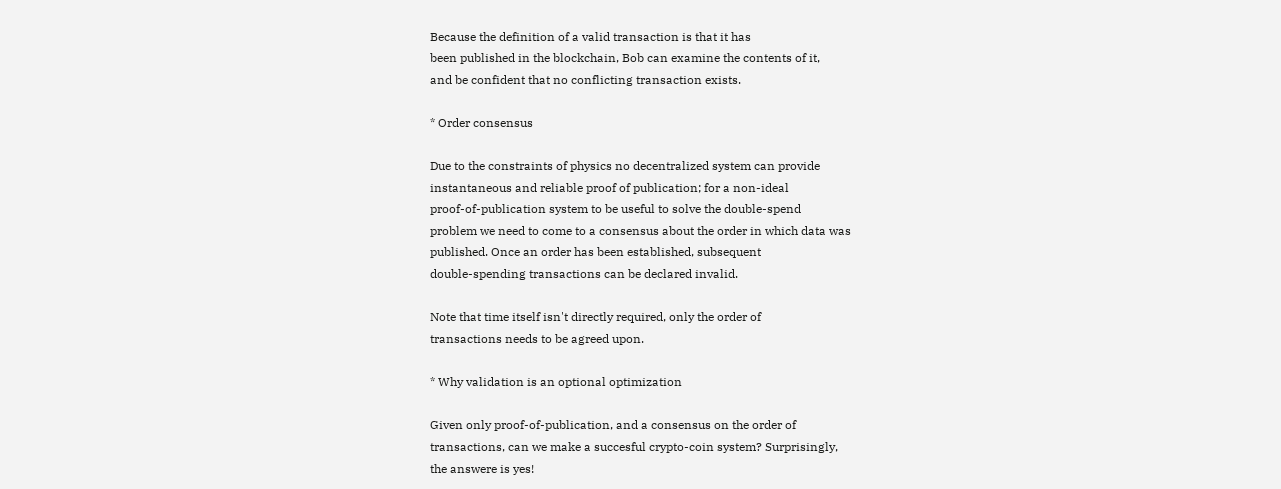Because the definition of a valid transaction is that it has
been published in the blockchain, Bob can examine the contents of it,
and be confident that no conflicting transaction exists.

* Order consensus

Due to the constraints of physics no decentralized system can provide
instantaneous and reliable proof of publication; for a non-ideal
proof-of-publication system to be useful to solve the double-spend
problem we need to come to a consensus about the order in which data was
published. Once an order has been established, subsequent
double-spending transactions can be declared invalid.

Note that time itself isn't directly required, only the order of
transactions needs to be agreed upon.

* Why validation is an optional optimization

Given only proof-of-publication, and a consensus on the order of
transactions, can we make a succesful crypto-coin system? Surprisingly,
the answere is yes!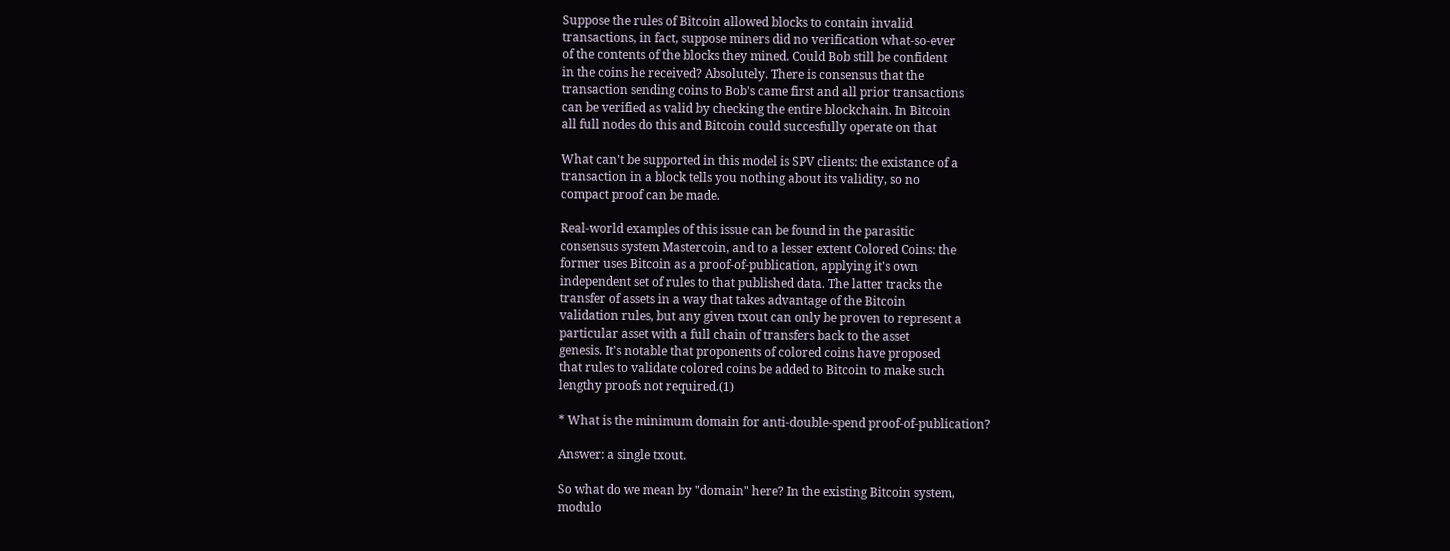Suppose the rules of Bitcoin allowed blocks to contain invalid
transactions, in fact, suppose miners did no verification what-so-ever
of the contents of the blocks they mined. Could Bob still be confident
in the coins he received? Absolutely. There is consensus that the
transaction sending coins to Bob's came first and all prior transactions
can be verified as valid by checking the entire blockchain. In Bitcoin
all full nodes do this and Bitcoin could succesfully operate on that

What can't be supported in this model is SPV clients: the existance of a
transaction in a block tells you nothing about its validity, so no
compact proof can be made.

Real-world examples of this issue can be found in the parasitic
consensus system Mastercoin, and to a lesser extent Colored Coins: the
former uses Bitcoin as a proof-of-publication, applying it's own
independent set of rules to that published data. The latter tracks the
transfer of assets in a way that takes advantage of the Bitcoin
validation rules, but any given txout can only be proven to represent a
particular asset with a full chain of transfers back to the asset
genesis. It's notable that proponents of colored coins have proposed
that rules to validate colored coins be added to Bitcoin to make such
lengthy proofs not required.(1)

* What is the minimum domain for anti-double-spend proof-of-publication?

Answer: a single txout.

So what do we mean by "domain" here? In the existing Bitcoin system,
modulo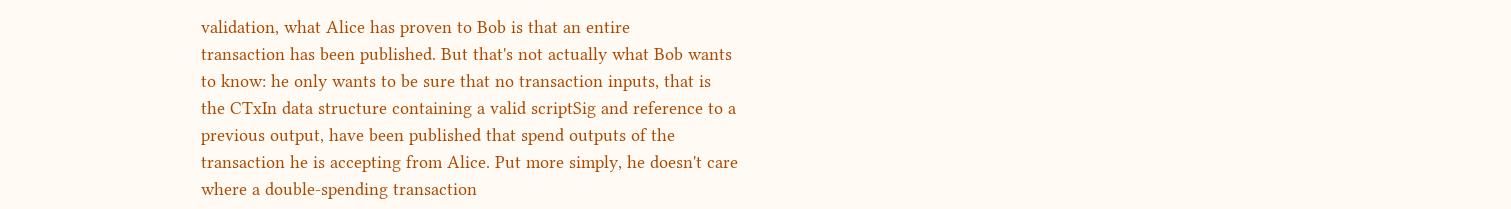validation, what Alice has proven to Bob is that an entire
transaction has been published. But that's not actually what Bob wants
to know: he only wants to be sure that no transaction inputs, that is
the CTxIn data structure containing a valid scriptSig and reference to a
previous output, have been published that spend outputs of the
transaction he is accepting from Alice. Put more simply, he doesn't care
where a double-spending transaction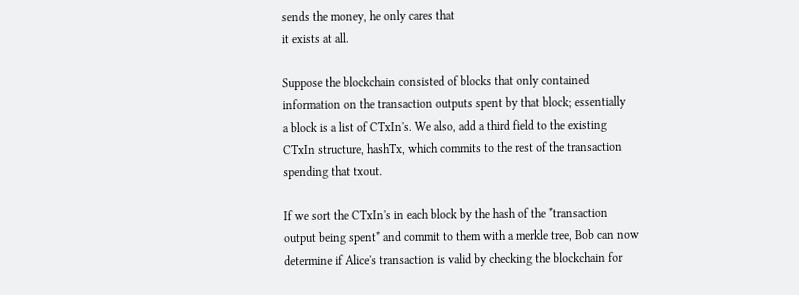sends the money, he only cares that
it exists at all.

Suppose the blockchain consisted of blocks that only contained
information on the transaction outputs spent by that block; essentially
a block is a list of CTxIn's. We also, add a third field to the existing
CTxIn structure, hashTx, which commits to the rest of the transaction
spending that txout.

If we sort the CTxIn's in each block by the hash of the *transaction
output being spent* and commit to them with a merkle tree, Bob can now
determine if Alice's transaction is valid by checking the blockchain for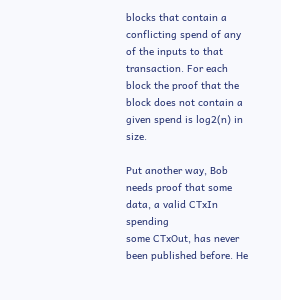blocks that contain a conflicting spend of any of the inputs to that
transaction. For each block the proof that the block does not contain a
given spend is log2(n) in size.

Put another way, Bob needs proof that some data, a valid CTxIn spending
some CTxOut, has never been published before. He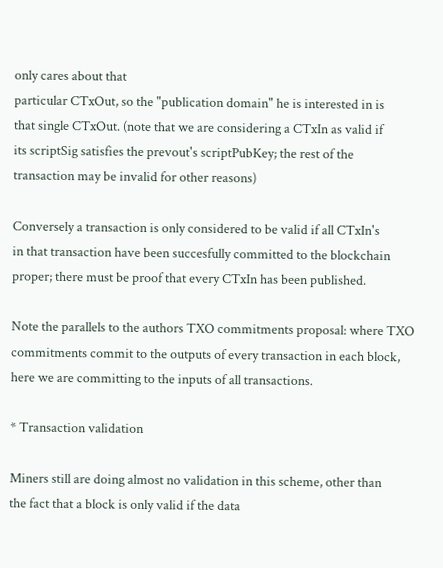only cares about that
particular CTxOut, so the "publication domain" he is interested in is
that single CTxOut. (note that we are considering a CTxIn as valid if
its scriptSig satisfies the prevout's scriptPubKey; the rest of the
transaction may be invalid for other reasons)

Conversely a transaction is only considered to be valid if all CTxIn's
in that transaction have been succesfully committed to the blockchain
proper; there must be proof that every CTxIn has been published.

Note the parallels to the authors TXO commitments proposal: where TXO
commitments commit to the outputs of every transaction in each block,
here we are committing to the inputs of all transactions.

* Transaction validation

Miners still are doing almost no validation in this scheme, other than
the fact that a block is only valid if the data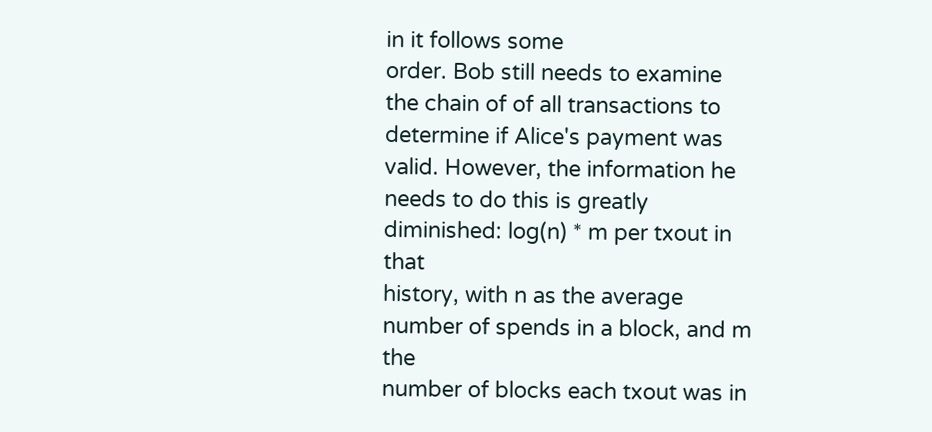in it follows some
order. Bob still needs to examine the chain of of all transactions to
determine if Alice's payment was valid. However, the information he
needs to do this is greatly diminished: log(n) * m per txout in that
history, with n as the average number of spends in a block, and m the
number of blocks each txout was in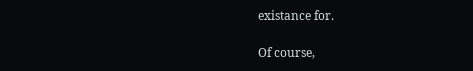existance for.

Of course,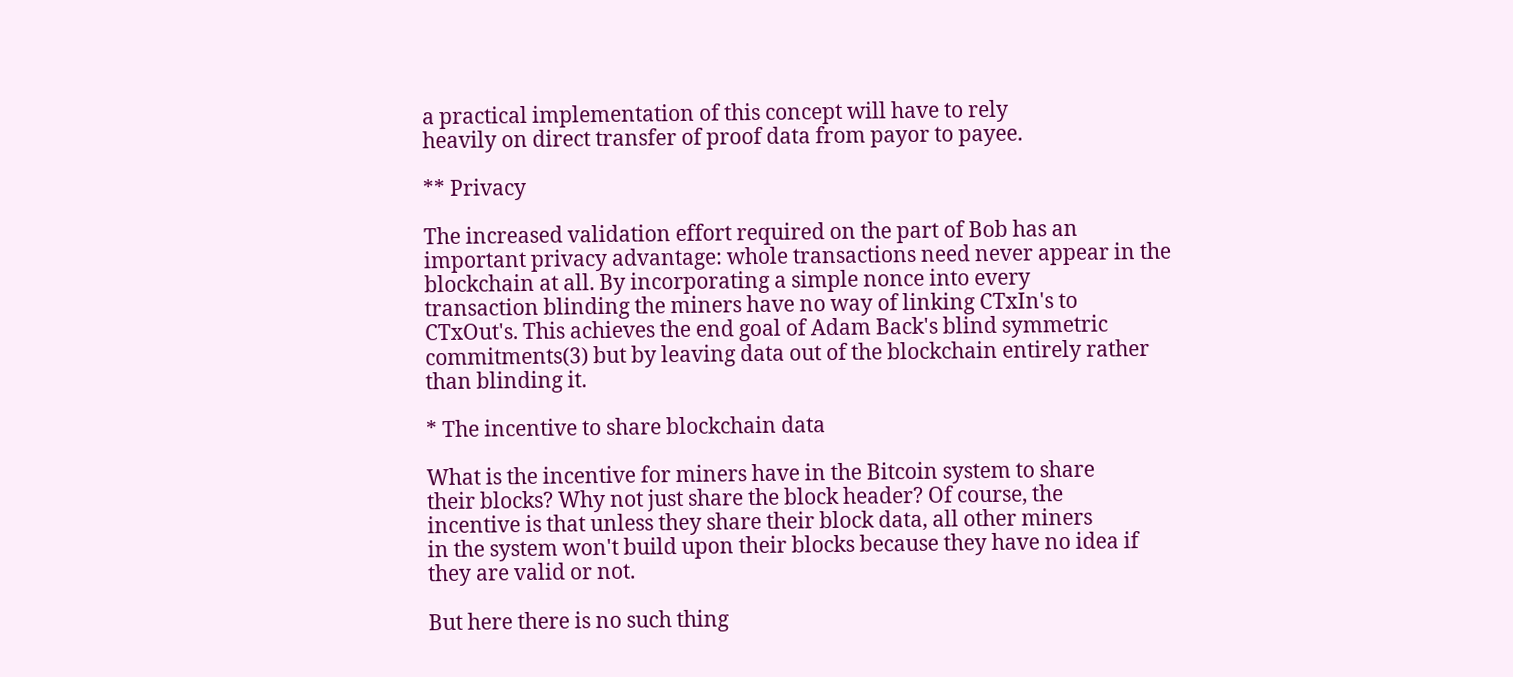a practical implementation of this concept will have to rely
heavily on direct transfer of proof data from payor to payee.

** Privacy

The increased validation effort required on the part of Bob has an
important privacy advantage: whole transactions need never appear in the
blockchain at all. By incorporating a simple nonce into every
transaction blinding the miners have no way of linking CTxIn's to
CTxOut's. This achieves the end goal of Adam Back's blind symmetric
commitments(3) but by leaving data out of the blockchain entirely rather
than blinding it.

* The incentive to share blockchain data

What is the incentive for miners have in the Bitcoin system to share
their blocks? Why not just share the block header? Of course, the
incentive is that unless they share their block data, all other miners
in the system won't build upon their blocks because they have no idea if
they are valid or not.

But here there is no such thing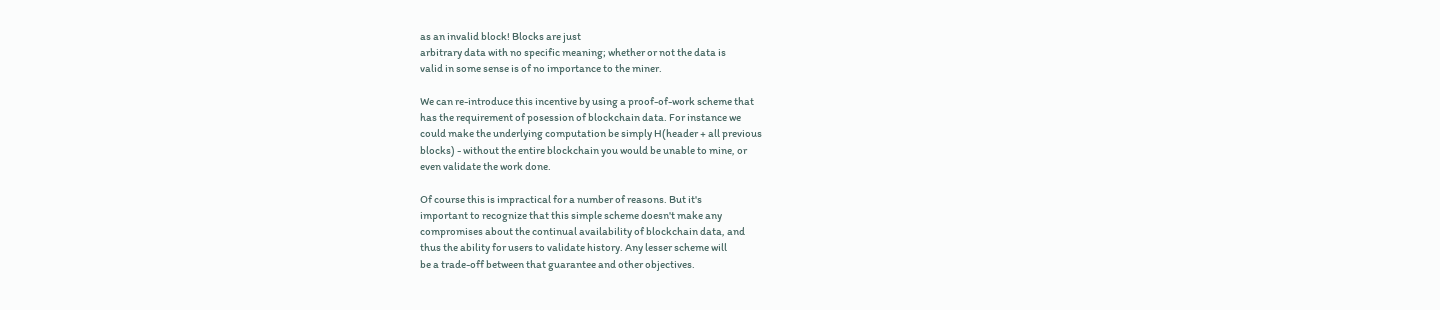as an invalid block! Blocks are just
arbitrary data with no specific meaning; whether or not the data is
valid in some sense is of no importance to the miner.

We can re-introduce this incentive by using a proof-of-work scheme that
has the requirement of posession of blockchain data. For instance we
could make the underlying computation be simply H(header + all previous
blocks) - without the entire blockchain you would be unable to mine, or
even validate the work done.

Of course this is impractical for a number of reasons. But it's
important to recognize that this simple scheme doesn't make any
compromises about the continual availability of blockchain data, and
thus the ability for users to validate history. Any lesser scheme will
be a trade-off between that guarantee and other objectives.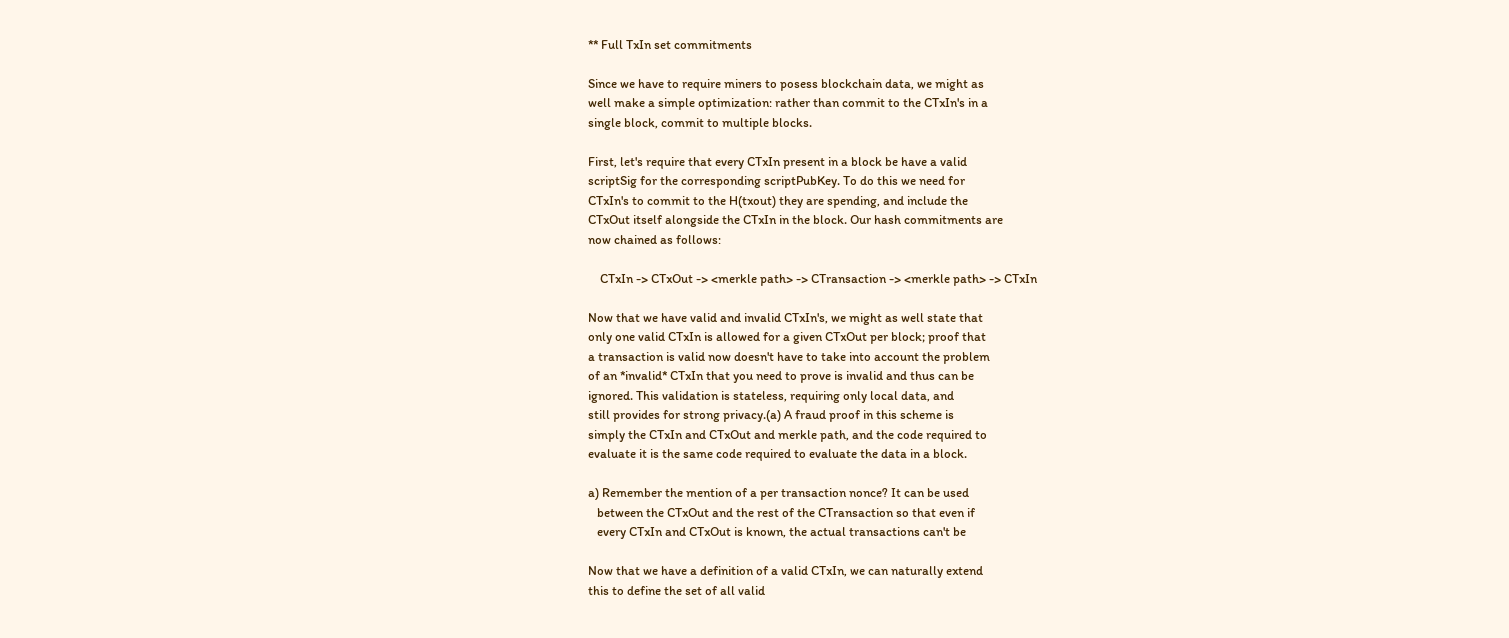** Full TxIn set commitments

Since we have to require miners to posess blockchain data, we might as
well make a simple optimization: rather than commit to the CTxIn's in a
single block, commit to multiple blocks.

First, let's require that every CTxIn present in a block be have a valid
scriptSig for the corresponding scriptPubKey. To do this we need for
CTxIn's to commit to the H(txout) they are spending, and include the
CTxOut itself alongside the CTxIn in the block. Our hash commitments are
now chained as follows:

    CTxIn -> CTxOut -> <merkle path> -> CTransaction -> <merkle path> -> CTxIn

Now that we have valid and invalid CTxIn's, we might as well state that
only one valid CTxIn is allowed for a given CTxOut per block; proof that
a transaction is valid now doesn't have to take into account the problem
of an *invalid* CTxIn that you need to prove is invalid and thus can be
ignored. This validation is stateless, requiring only local data, and
still provides for strong privacy.(a) A fraud proof in this scheme is
simply the CTxIn and CTxOut and merkle path, and the code required to
evaluate it is the same code required to evaluate the data in a block.

a) Remember the mention of a per transaction nonce? It can be used
   between the CTxOut and the rest of the CTransaction so that even if
   every CTxIn and CTxOut is known, the actual transactions can't be

Now that we have a definition of a valid CTxIn, we can naturally extend
this to define the set of all valid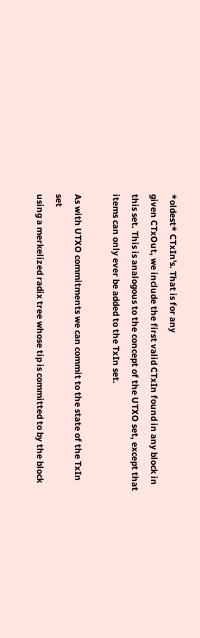*oldest* CTxIn's. That is for any
given CTxOut, we include the first valid CTxIn found in any block in
this set. This is analogous to the concept of the UTXO set, except that
items can only ever be added to the TxIn set.

As with UTXO commitments we can commit to the state of the TxIn set
using a merkelized radix tree whose tip is committed to by the block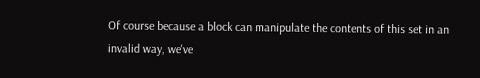Of course because a block can manipulate the contents of this set in an
invalid way, we've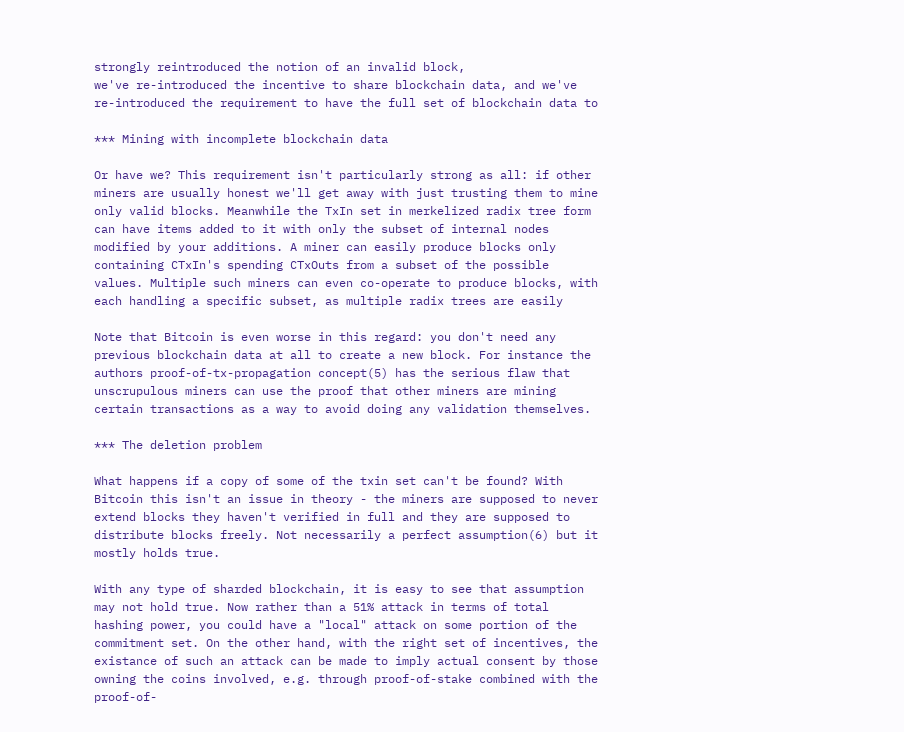strongly reintroduced the notion of an invalid block,
we've re-introduced the incentive to share blockchain data, and we've
re-introduced the requirement to have the full set of blockchain data to

*** Mining with incomplete blockchain data

Or have we? This requirement isn't particularly strong as all: if other
miners are usually honest we'll get away with just trusting them to mine
only valid blocks. Meanwhile the TxIn set in merkelized radix tree form
can have items added to it with only the subset of internal nodes
modified by your additions. A miner can easily produce blocks only
containing CTxIn's spending CTxOuts from a subset of the possible
values. Multiple such miners can even co-operate to produce blocks, with
each handling a specific subset, as multiple radix trees are easily

Note that Bitcoin is even worse in this regard: you don't need any
previous blockchain data at all to create a new block. For instance the
authors proof-of-tx-propagation concept(5) has the serious flaw that
unscrupulous miners can use the proof that other miners are mining
certain transactions as a way to avoid doing any validation themselves.

*** The deletion problem

What happens if a copy of some of the txin set can't be found? With
Bitcoin this isn't an issue in theory - the miners are supposed to never
extend blocks they haven't verified in full and they are supposed to
distribute blocks freely. Not necessarily a perfect assumption(6) but it
mostly holds true.

With any type of sharded blockchain, it is easy to see that assumption
may not hold true. Now rather than a 51% attack in terms of total
hashing power, you could have a "local" attack on some portion of the
commitment set. On the other hand, with the right set of incentives, the
existance of such an attack can be made to imply actual consent by those
owning the coins involved, e.g. through proof-of-stake combined with the
proof-of-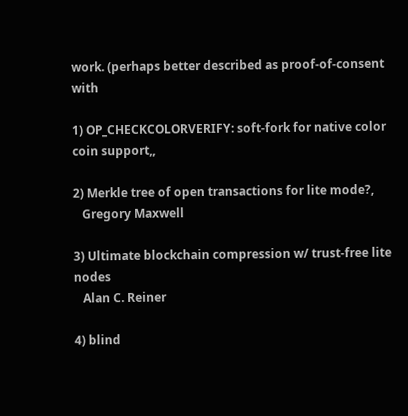work. (perhaps better described as proof-of-consent with

1) OP_CHECKCOLORVERIFY: soft-fork for native color coin support,,

2) Merkle tree of open transactions for lite mode?,
   Gregory Maxwell

3) Ultimate blockchain compression w/ trust-free lite nodes
   Alan C. Reiner

4) blind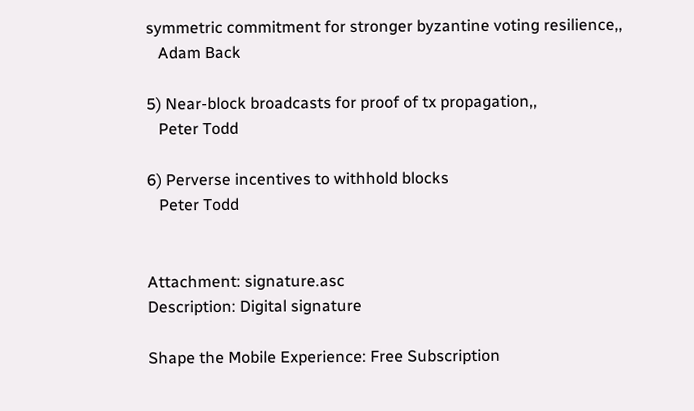symmetric commitment for stronger byzantine voting resilience,,
   Adam Back

5) Near-block broadcasts for proof of tx propagation,,
   Peter Todd

6) Perverse incentives to withhold blocks
   Peter Todd


Attachment: signature.asc
Description: Digital signature

Shape the Mobile Experience: Free Subscription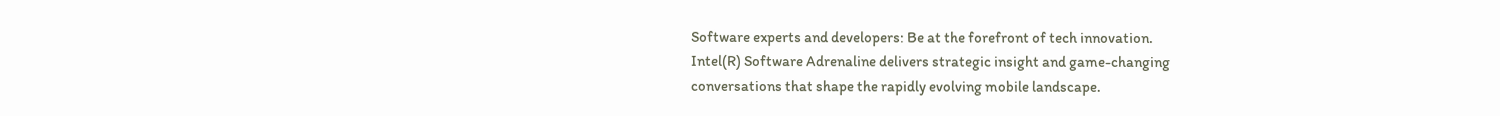Software experts and developers: Be at the forefront of tech innovation.
Intel(R) Software Adrenaline delivers strategic insight and game-changing
conversations that shape the rapidly evolving mobile landscape.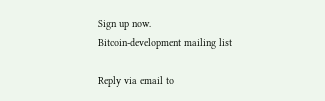Sign up now.
Bitcoin-development mailing list

Reply via email to